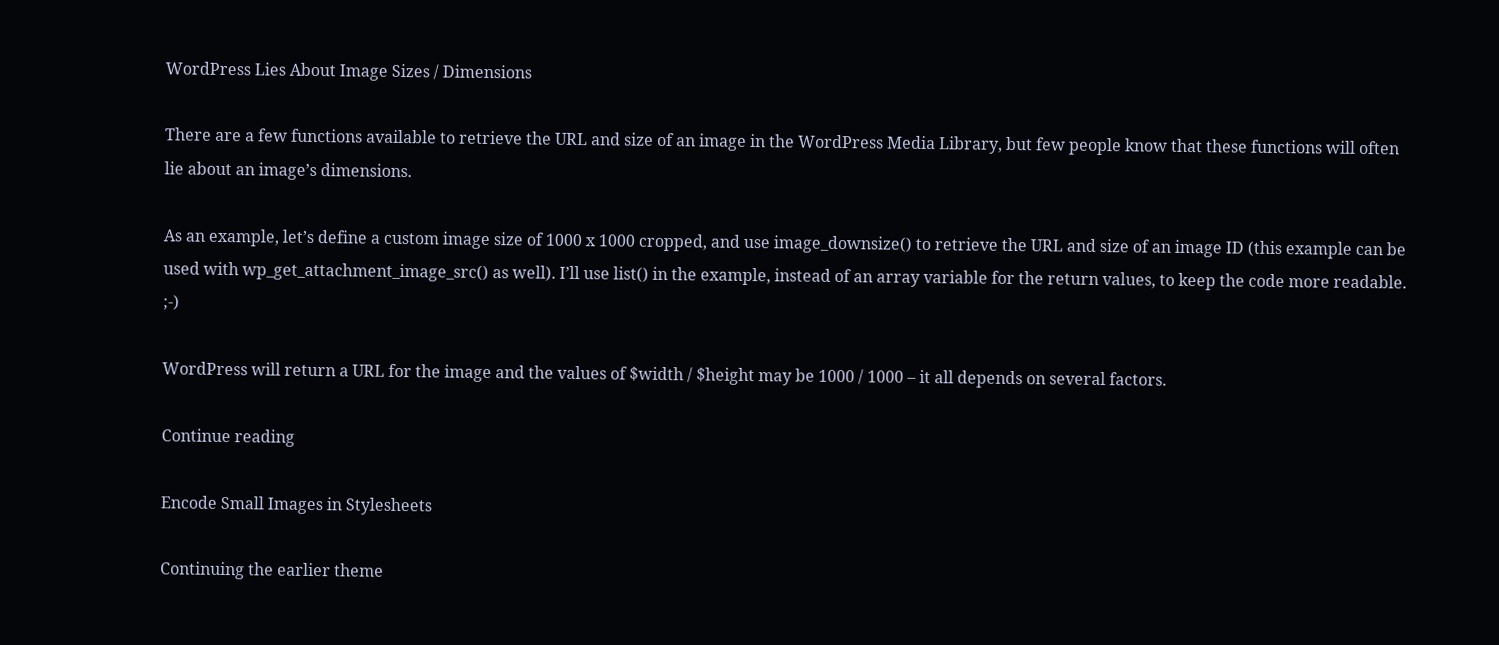WordPress Lies About Image Sizes / Dimensions

There are a few functions available to retrieve the URL and size of an image in the WordPress Media Library, but few people know that these functions will often lie about an image’s dimensions.

As an example, let’s define a custom image size of 1000 x 1000 cropped, and use image_downsize() to retrieve the URL and size of an image ID (this example can be used with wp_get_attachment_image_src() as well). I’ll use list() in the example, instead of an array variable for the return values, to keep the code more readable. ;-)

WordPress will return a URL for the image and the values of $width / $height may be 1000 / 1000 – it all depends on several factors.

Continue reading

Encode Small Images in Stylesheets

Continuing the earlier theme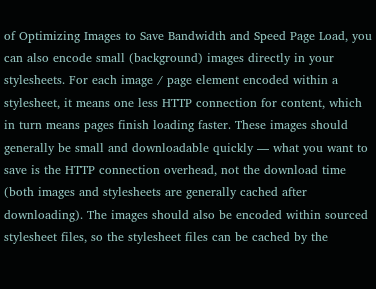of Optimizing Images to Save Bandwidth and Speed Page Load, you can also encode small (background) images directly in your stylesheets. For each image / page element encoded within a stylesheet, it means one less HTTP connection for content, which in turn means pages finish loading faster. These images should generally be small and downloadable quickly — what you want to save is the HTTP connection overhead, not the download time (both images and stylesheets are generally cached after downloading). The images should also be encoded within sourced stylesheet files, so the stylesheet files can be cached by the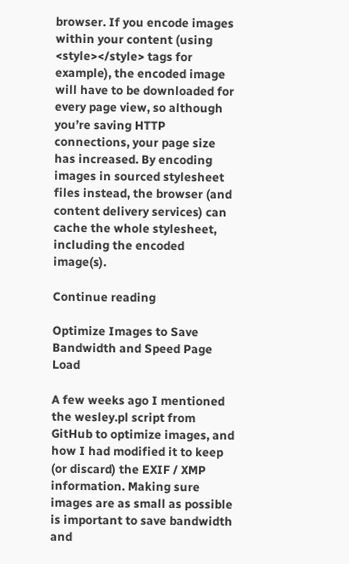browser. If you encode images within your content (using <style></style> tags for example), the encoded image will have to be downloaded for every page view, so although you’re saving HTTP connections, your page size has increased. By encoding images in sourced stylesheet files instead, the browser (and content delivery services) can cache the whole stylesheet, including the encoded image(s).

Continue reading

Optimize Images to Save Bandwidth and Speed Page Load

A few weeks ago I mentioned the wesley.pl script from GitHub to optimize images, and how I had modified it to keep (or discard) the EXIF / XMP information. Making sure images are as small as possible is important to save bandwidth and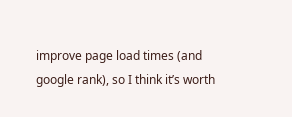improve page load times (and google rank), so I think it’s worth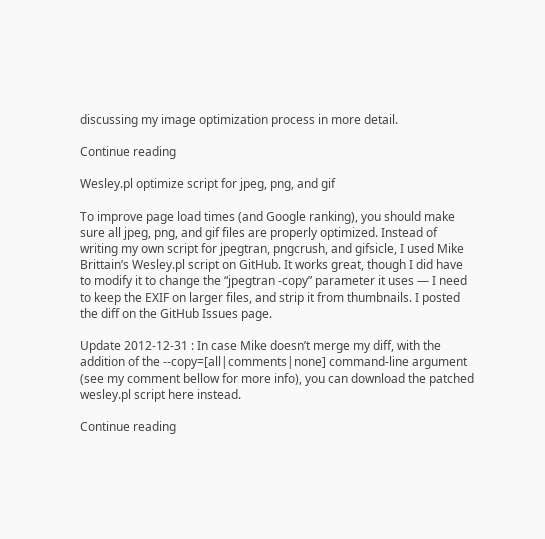discussing my image optimization process in more detail.

Continue reading

Wesley.pl optimize script for jpeg, png, and gif

To improve page load times (and Google ranking), you should make sure all jpeg, png, and gif files are properly optimized. Instead of writing my own script for jpegtran, pngcrush, and gifsicle, I used Mike Brittain’s Wesley.pl script on GitHub. It works great, though I did have to modify it to change the “jpegtran -copy” parameter it uses — I need to keep the EXIF on larger files, and strip it from thumbnails. I posted the diff on the GitHub Issues page.

Update 2012-12-31 : In case Mike doesn’t merge my diff, with the addition of the --copy=[all|comments|none] command-line argument (see my comment bellow for more info), you can download the patched wesley.pl script here instead.

Continue reading